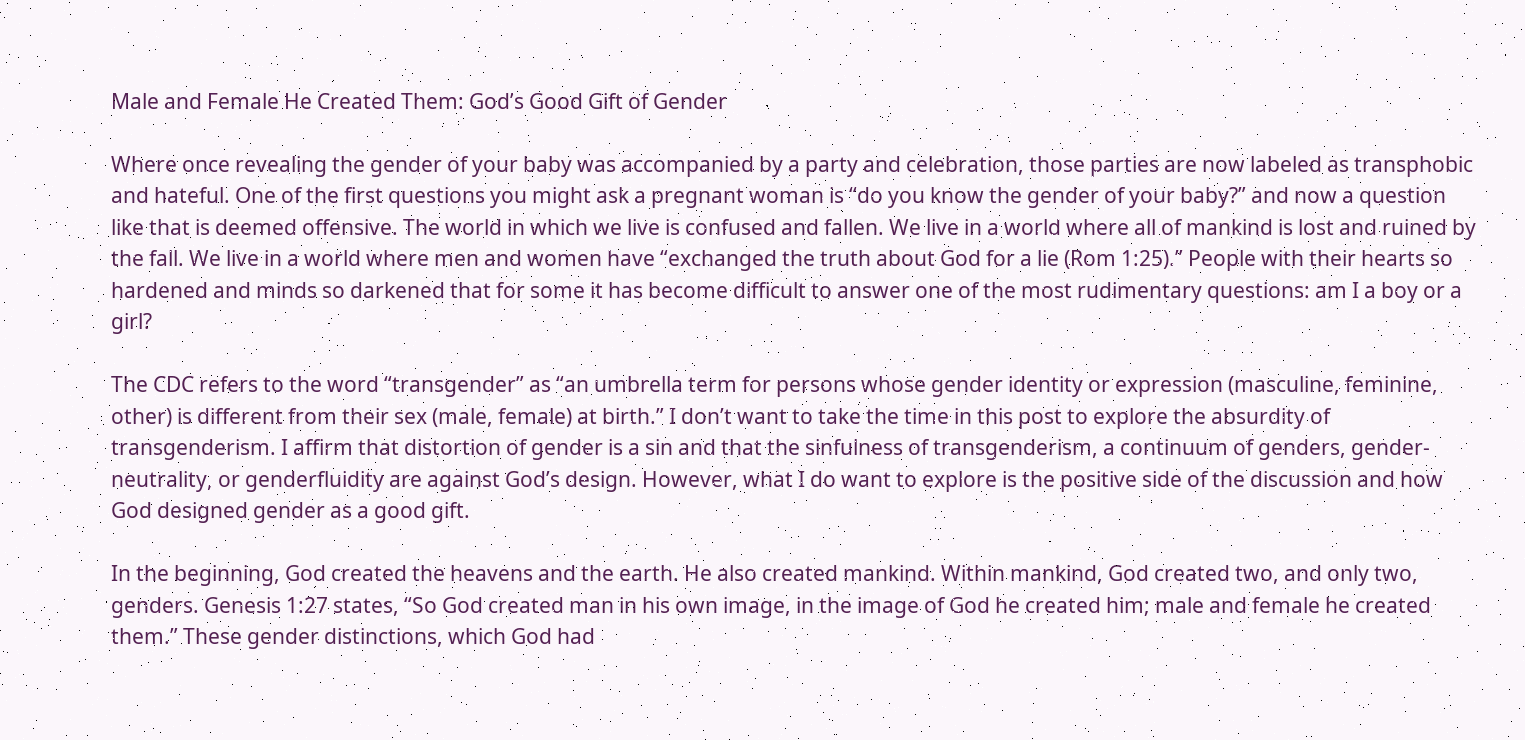Male and Female He Created Them: God’s Good Gift of Gender

Where once revealing the gender of your baby was accompanied by a party and celebration, those parties are now labeled as transphobic and hateful. One of the first questions you might ask a pregnant woman is “do you know the gender of your baby?” and now a question like that is deemed offensive. The world in which we live is confused and fallen. We live in a world where all of mankind is lost and ruined by the fall. We live in a world where men and women have “exchanged the truth about God for a lie (Rom 1:25).” People with their hearts so hardened and minds so darkened that for some it has become difficult to answer one of the most rudimentary questions: am I a boy or a girl?

The CDC refers to the word “transgender” as “an umbrella term for persons whose gender identity or expression (masculine, feminine, other) is different from their sex (male, female) at birth.” I don’t want to take the time in this post to explore the absurdity of transgenderism. I affirm that distortion of gender is a sin and that the sinfulness of transgenderism, a continuum of genders, gender-neutrality, or genderfluidity are against God’s design. However, what I do want to explore is the positive side of the discussion and how God designed gender as a good gift.

In the beginning, God created the heavens and the earth. He also created mankind. Within mankind, God created two, and only two, genders. Genesis 1:27 states, “So God created man in his own image, in the image of God he created him; male and female he created them.” These gender distinctions, which God had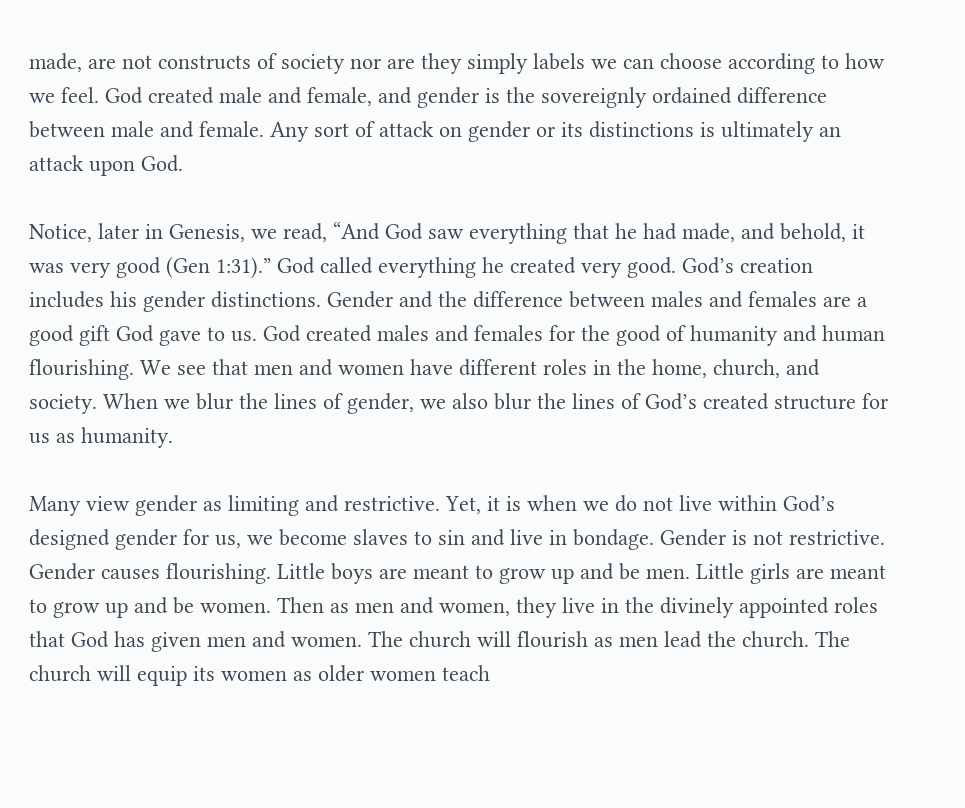made, are not constructs of society nor are they simply labels we can choose according to how we feel. God created male and female, and gender is the sovereignly ordained difference between male and female. Any sort of attack on gender or its distinctions is ultimately an attack upon God.

Notice, later in Genesis, we read, “And God saw everything that he had made, and behold, it was very good (Gen 1:31).” God called everything he created very good. God’s creation includes his gender distinctions. Gender and the difference between males and females are a good gift God gave to us. God created males and females for the good of humanity and human flourishing. We see that men and women have different roles in the home, church, and society. When we blur the lines of gender, we also blur the lines of God’s created structure for us as humanity.

Many view gender as limiting and restrictive. Yet, it is when we do not live within God’s designed gender for us, we become slaves to sin and live in bondage. Gender is not restrictive. Gender causes flourishing. Little boys are meant to grow up and be men. Little girls are meant to grow up and be women. Then as men and women, they live in the divinely appointed roles that God has given men and women. The church will flourish as men lead the church. The church will equip its women as older women teach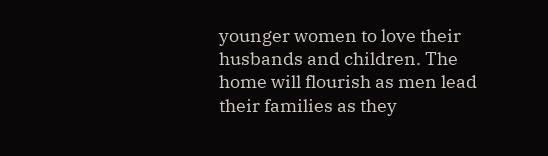younger women to love their husbands and children. The home will flourish as men lead their families as they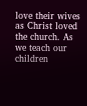love their wives as Christ loved the church. As we teach our children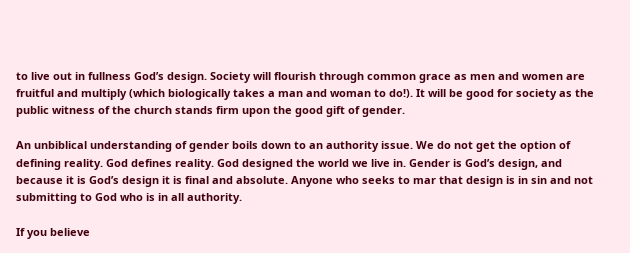to live out in fullness God’s design. Society will flourish through common grace as men and women are fruitful and multiply (which biologically takes a man and woman to do!). It will be good for society as the public witness of the church stands firm upon the good gift of gender.

An unbiblical understanding of gender boils down to an authority issue. We do not get the option of defining reality. God defines reality. God designed the world we live in. Gender is God’s design, and because it is God’s design it is final and absolute. Anyone who seeks to mar that design is in sin and not submitting to God who is in all authority.

If you believe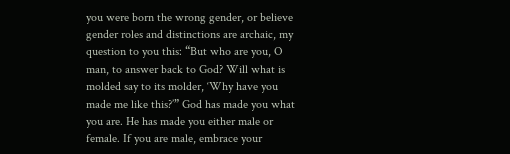you were born the wrong gender, or believe gender roles and distinctions are archaic, my question to you this: “But who are you, O man, to answer back to God? Will what is molded say to its molder, ‘Why have you made me like this?’” God has made you what you are. He has made you either male or female. If you are male, embrace your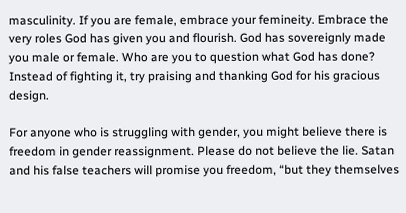masculinity. If you are female, embrace your femineity. Embrace the very roles God has given you and flourish. God has sovereignly made you male or female. Who are you to question what God has done? Instead of fighting it, try praising and thanking God for his gracious design.

For anyone who is struggling with gender, you might believe there is freedom in gender reassignment. Please do not believe the lie. Satan and his false teachers will promise you freedom, “but they themselves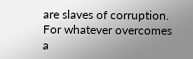are slaves of corruption. For whatever overcomes a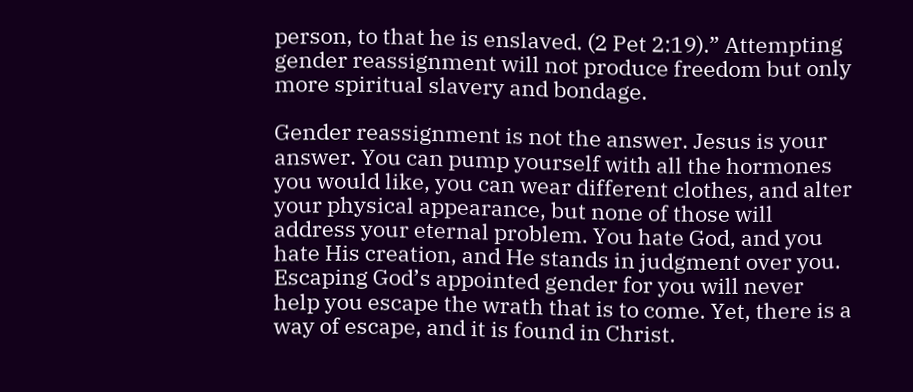person, to that he is enslaved. (2 Pet 2:19).” Attempting gender reassignment will not produce freedom but only more spiritual slavery and bondage.

Gender reassignment is not the answer. Jesus is your answer. You can pump yourself with all the hormones you would like, you can wear different clothes, and alter your physical appearance, but none of those will address your eternal problem. You hate God, and you hate His creation, and He stands in judgment over you. Escaping God’s appointed gender for you will never help you escape the wrath that is to come. Yet, there is a way of escape, and it is found in Christ.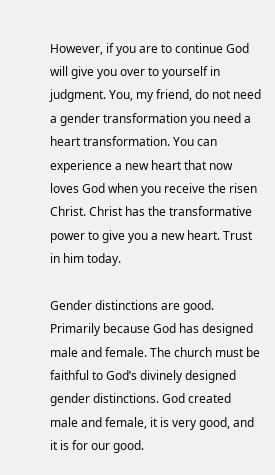However, if you are to continue God will give you over to yourself in judgment. You, my friend, do not need a gender transformation you need a heart transformation. You can experience a new heart that now loves God when you receive the risen Christ. Christ has the transformative power to give you a new heart. Trust in him today.

Gender distinctions are good. Primarily because God has designed male and female. The church must be faithful to God’s divinely designed gender distinctions. God created male and female, it is very good, and it is for our good.